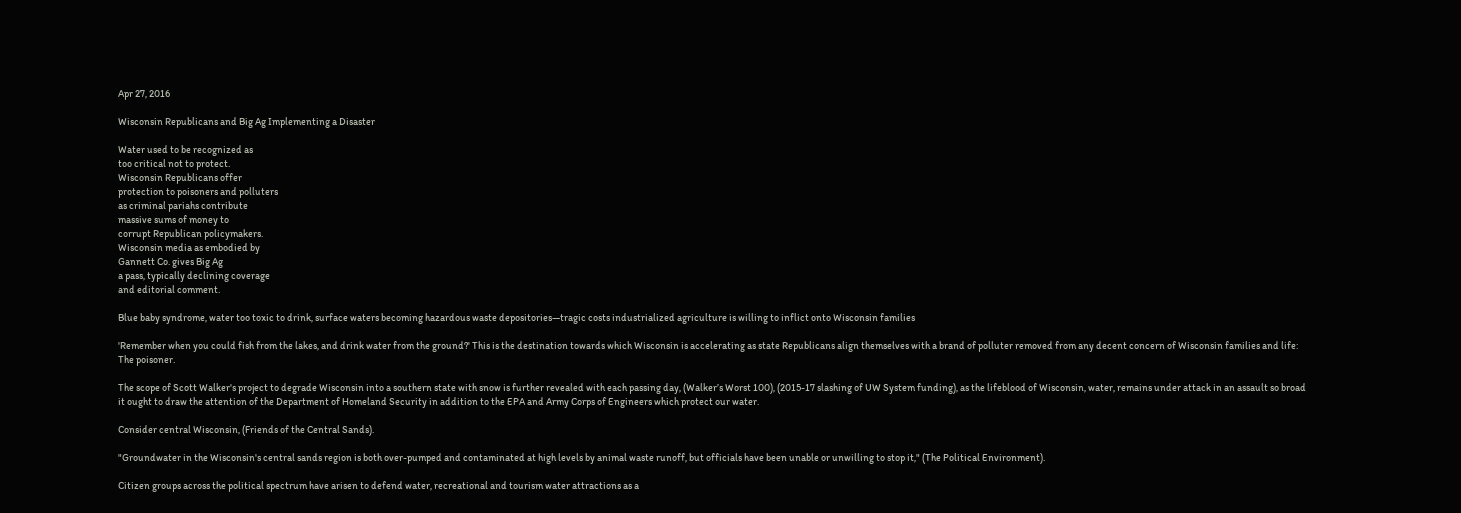Apr 27, 2016

Wisconsin Republicans and Big Ag Implementing a Disaster

Water used to be recognized as
too critical not to protect.
Wisconsin Republicans offer
protection to poisoners and polluters
as criminal pariahs contribute
massive sums of money to
corrupt Republican policymakers.
Wisconsin media as embodied by
Gannett Co. gives Big Ag
a pass, typically declining coverage
and editorial comment.

Blue baby syndrome, water too toxic to drink, surface waters becoming hazardous waste depositories—tragic costs industrialized agriculture is willing to inflict onto Wisconsin families

'Remember when you could fish from the lakes, and drink water from the ground?' This is the destination towards which Wisconsin is accelerating as state Republicans align themselves with a brand of polluter removed from any decent concern of Wisconsin families and life: The poisoner.

The scope of Scott Walker's project to degrade Wisconsin into a southern state with snow is further revealed with each passing day, (Walker’s Worst 100), (2015-17 slashing of UW System funding), as the lifeblood of Wisconsin, water, remains under attack in an assault so broad it ought to draw the attention of the Department of Homeland Security in addition to the EPA and Army Corps of Engineers which protect our water.

Consider central Wisconsin, (Friends of the Central Sands).

"Groundwater in the Wisconsin's central sands region is both over-pumped and contaminated at high levels by animal waste runoff, but officials have been unable or unwilling to stop it," (The Political Environment).

Citizen groups across the political spectrum have arisen to defend water, recreational and tourism water attractions as a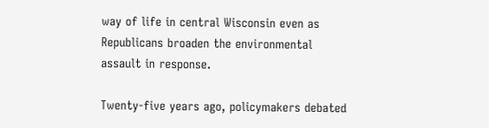way of life in central Wisconsin even as Republicans broaden the environmental assault in response.

Twenty-five years ago, policymakers debated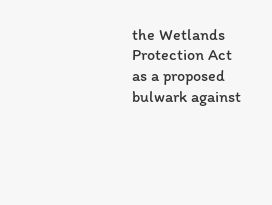the Wetlands Protection Act as a proposed bulwark against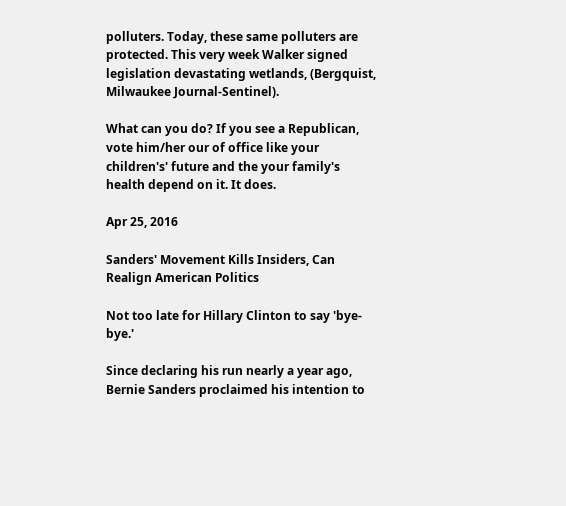polluters. Today, these same polluters are protected. This very week Walker signed legislation devastating wetlands, (Bergquist, Milwaukee Journal-Sentinel).

What can you do? If you see a Republican, vote him/her our of office like your children's' future and the your family's health depend on it. It does.

Apr 25, 2016

Sanders' Movement Kills Insiders, Can Realign American Politics

Not too late for Hillary Clinton to say 'bye-bye.'

Since declaring his run nearly a year ago, Bernie Sanders proclaimed his intention to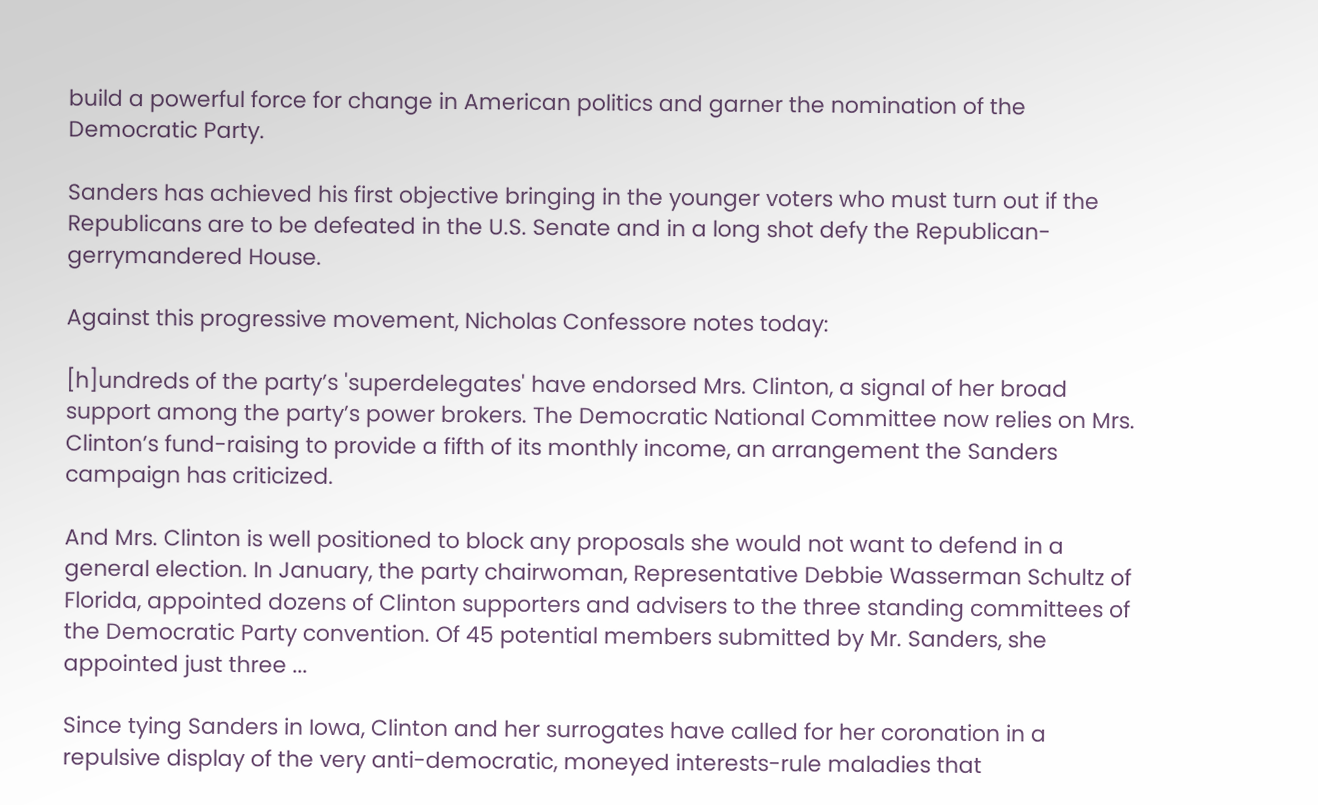build a powerful force for change in American politics and garner the nomination of the Democratic Party.

Sanders has achieved his first objective bringing in the younger voters who must turn out if the Republicans are to be defeated in the U.S. Senate and in a long shot defy the Republican-gerrymandered House.

Against this progressive movement, Nicholas Confessore notes today:

[h]undreds of the party’s 'superdelegates' have endorsed Mrs. Clinton, a signal of her broad support among the party’s power brokers. The Democratic National Committee now relies on Mrs. Clinton’s fund-raising to provide a fifth of its monthly income, an arrangement the Sanders campaign has criticized.

And Mrs. Clinton is well positioned to block any proposals she would not want to defend in a general election. In January, the party chairwoman, Representative Debbie Wasserman Schultz of Florida, appointed dozens of Clinton supporters and advisers to the three standing committees of the Democratic Party convention. Of 45 potential members submitted by Mr. Sanders, she appointed just three ...

Since tying Sanders in Iowa, Clinton and her surrogates have called for her coronation in a repulsive display of the very anti-democratic, moneyed interests-rule maladies that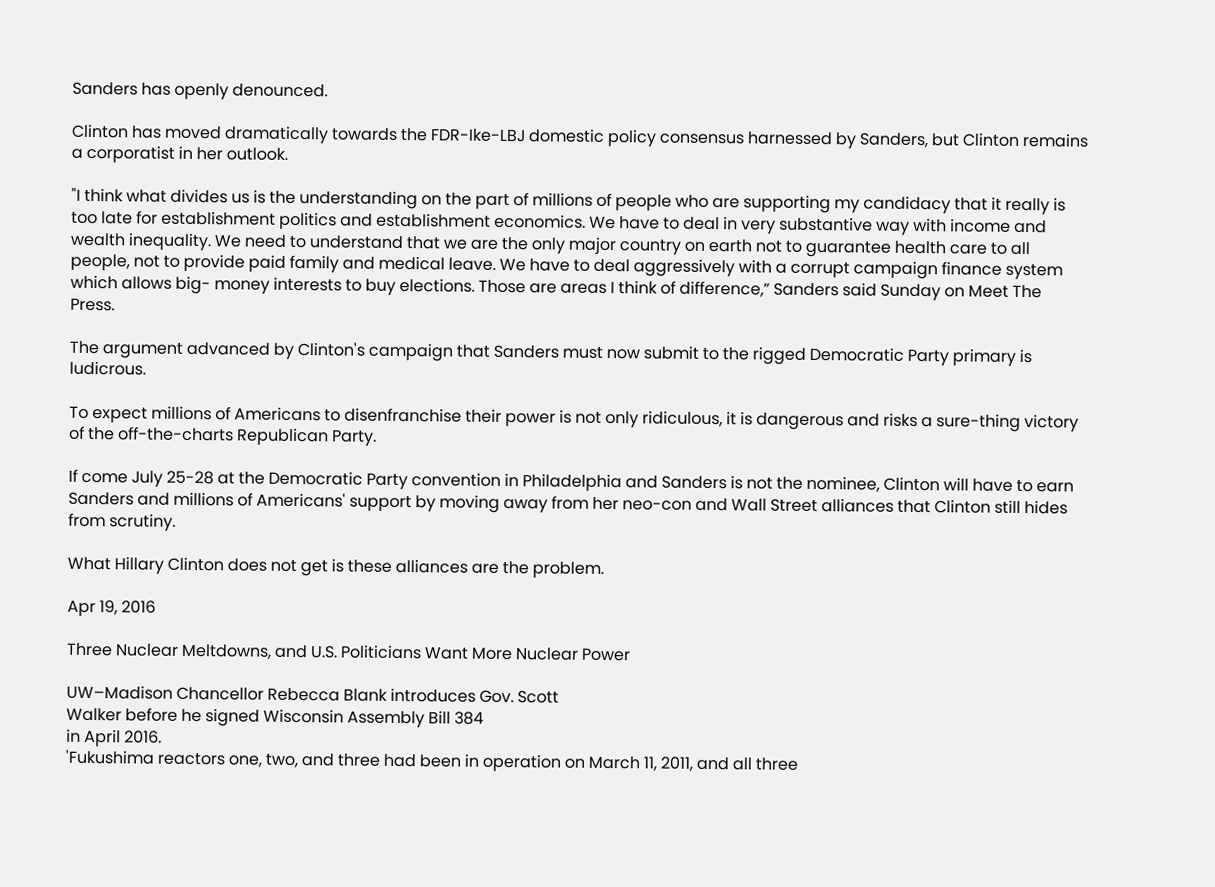Sanders has openly denounced.

Clinton has moved dramatically towards the FDR-Ike-LBJ domestic policy consensus harnessed by Sanders, but Clinton remains a corporatist in her outlook.

"I think what divides us is the understanding on the part of millions of people who are supporting my candidacy that it really is too late for establishment politics and establishment economics. We have to deal in very substantive way with income and wealth inequality. We need to understand that we are the only major country on earth not to guarantee health care to all people, not to provide paid family and medical leave. We have to deal aggressively with a corrupt campaign finance system which allows big- money interests to buy elections. Those are areas I think of difference,” Sanders said Sunday on Meet The Press.

The argument advanced by Clinton's campaign that Sanders must now submit to the rigged Democratic Party primary is ludicrous.

To expect millions of Americans to disenfranchise their power is not only ridiculous, it is dangerous and risks a sure-thing victory of the off-the-charts Republican Party.

If come July 25-28 at the Democratic Party convention in Philadelphia and Sanders is not the nominee, Clinton will have to earn Sanders and millions of Americans' support by moving away from her neo-con and Wall Street alliances that Clinton still hides from scrutiny.

What Hillary Clinton does not get is these alliances are the problem.

Apr 19, 2016

Three Nuclear Meltdowns, and U.S. Politicians Want More Nuclear Power

UW–Madison Chancellor Rebecca Blank introduces Gov. Scott
Walker before he signed Wisconsin Assembly Bill 384
in April 2016.
'Fukushima reactors one, two, and three had been in operation on March 11, 2011, and all three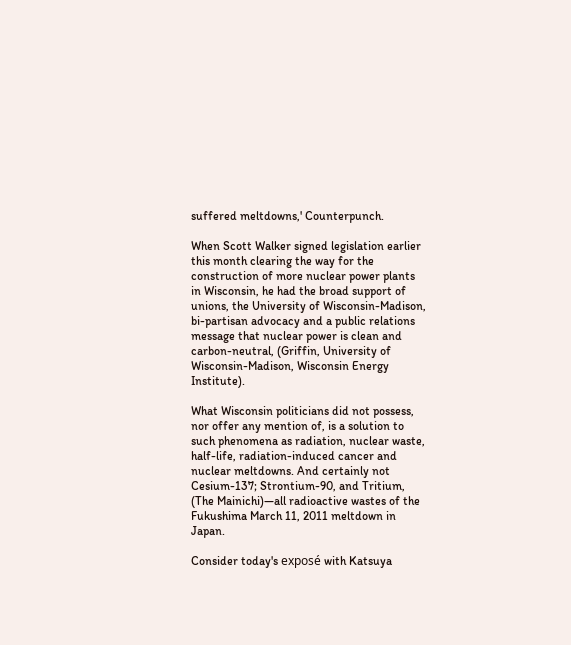suffered meltdowns,' Counterpunch.

When Scott Walker signed legislation earlier this month clearing the way for the construction of more nuclear power plants in Wisconsin, he had the broad support of unions, the University of Wisconsin-Madison, bi-partisan advocacy and a public relations message that nuclear power is clean and carbon-neutral, (Griffin, University of Wisconsin-Madison, Wisconsin Energy Institute).

What Wisconsin politicians did not possess, nor offer any mention of, is a solution to such phenomena as radiation, nuclear waste, half-life, radiation-induced cancer and nuclear meltdowns. And certainly not Cesium-137; Strontium-90, and Tritium, (The Mainichi)—all radioactive wastes of the Fukushima March 11, 2011 meltdown in Japan.

Consider today's exposé with Katsuya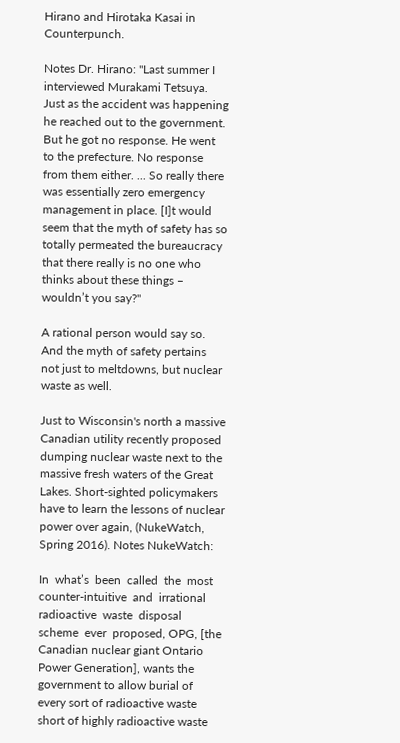Hirano and Hirotaka Kasai in Counterpunch.

Notes Dr. Hirano: "Last summer I interviewed Murakami Tetsuya. Just as the accident was happening he reached out to the government. But he got no response. He went to the prefecture. No response from them either. ... So really there was essentially zero emergency management in place. [I]t would seem that the myth of safety has so totally permeated the bureaucracy that there really is no one who thinks about these things – wouldn’t you say?"

A rational person would say so. And the myth of safety pertains not just to meltdowns, but nuclear waste as well.

Just to Wisconsin's north a massive Canadian utility recently proposed dumping nuclear waste next to the massive fresh waters of the Great Lakes. Short-sighted policymakers have to learn the lessons of nuclear power over again, (NukeWatch, Spring 2016). Notes NukeWatch:

In  what’s  been  called  the  most  counter-intuitive  and  irrational  radioactive  waste  disposal  scheme  ever  proposed, OPG, [the Canadian nuclear giant Ontario Power Generation], wants the government to allow burial of every sort of radioactive waste short of highly radioactive waste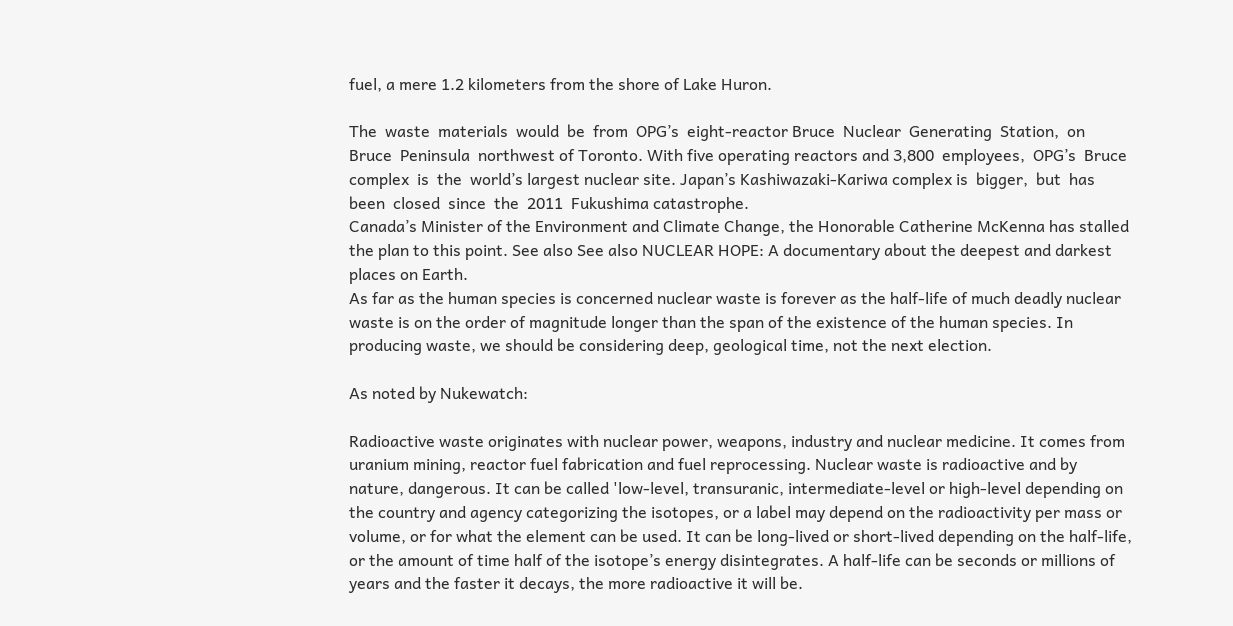fuel, a mere 1.2 kilometers from the shore of Lake Huron.

The  waste  materials  would  be  from  OPG’s  eight-reactor Bruce  Nuclear  Generating  Station,  on  Bruce  Peninsula  northwest of Toronto. With five operating reactors and 3,800  employees,  OPG’s  Bruce  complex  is  the  world’s largest nuclear site. Japan’s Kashiwazaki-Kariwa complex is  bigger,  but  has  been  closed  since  the  2011  Fukushima catastrophe.
Canada’s Minister of the Environment and Climate Change, the Honorable Catherine McKenna has stalled the plan to this point. See also See also NUCLEAR HOPE: A documentary about the deepest and darkest places on Earth.
As far as the human species is concerned nuclear waste is forever as the half-life of much deadly nuclear waste is on the order of magnitude longer than the span of the existence of the human species. In producing waste, we should be considering deep, geological time, not the next election.

As noted by Nukewatch:

Radioactive waste originates with nuclear power, weapons, industry and nuclear medicine. It comes from uranium mining, reactor fuel fabrication and fuel reprocessing. Nuclear waste is radioactive and by nature, dangerous. It can be called 'low-level, transuranic, intermediate-level or high-level depending on the country and agency categorizing the isotopes, or a label may depend on the radioactivity per mass or volume, or for what the element can be used. It can be long-lived or short-lived depending on the half-life, or the amount of time half of the isotope’s energy disintegrates. A half-life can be seconds or millions of years and the faster it decays, the more radioactive it will be.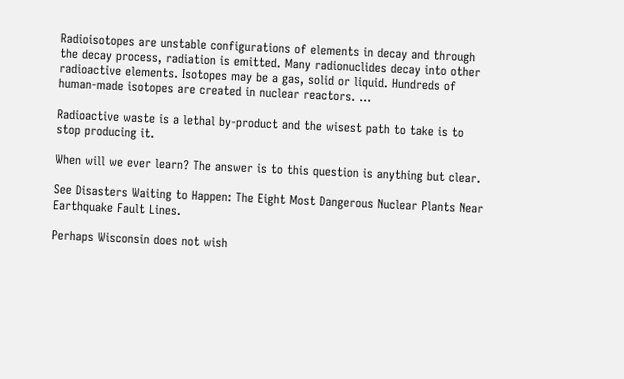Radioisotopes are unstable configurations of elements in decay and through the decay process, radiation is emitted. Many radionuclides decay into other radioactive elements. Isotopes may be a gas, solid or liquid. Hundreds of human-made isotopes are created in nuclear reactors. ...

Radioactive waste is a lethal by-product and the wisest path to take is to stop producing it.

When will we ever learn? The answer is to this question is anything but clear.

See Disasters Waiting to Happen: The Eight Most Dangerous Nuclear Plants Near Earthquake Fault Lines.

Perhaps Wisconsin does not wish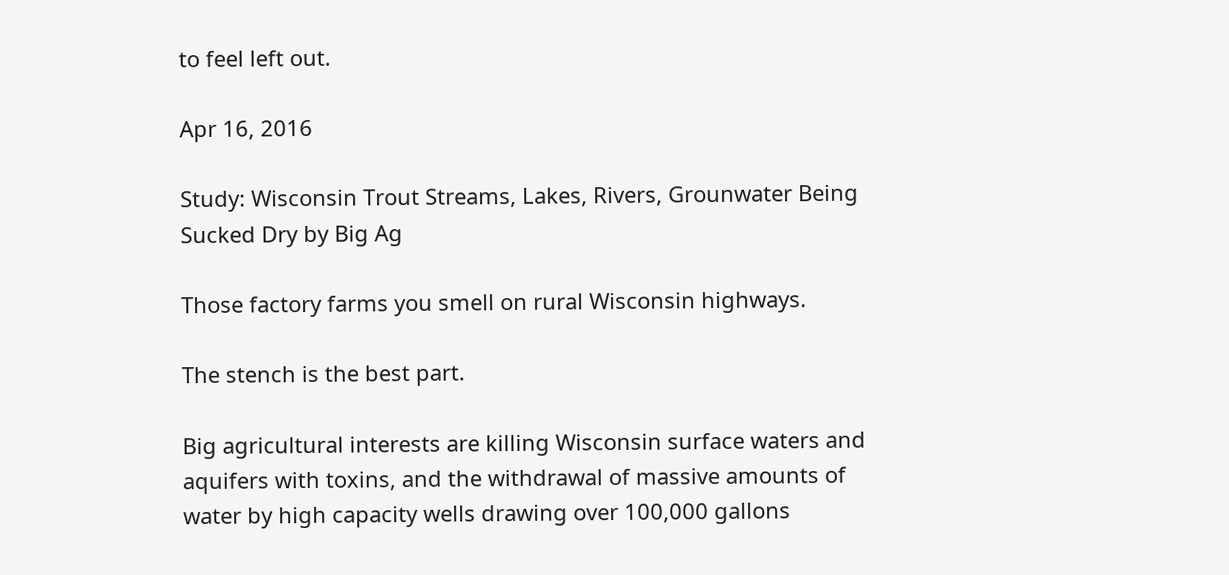to feel left out.

Apr 16, 2016

Study: Wisconsin Trout Streams, Lakes, Rivers, Grounwater Being Sucked Dry by Big Ag

Those factory farms you smell on rural Wisconsin highways.

The stench is the best part.

Big agricultural interests are killing Wisconsin surface waters and aquifers with toxins, and the withdrawal of massive amounts of water by high capacity wells drawing over 100,000 gallons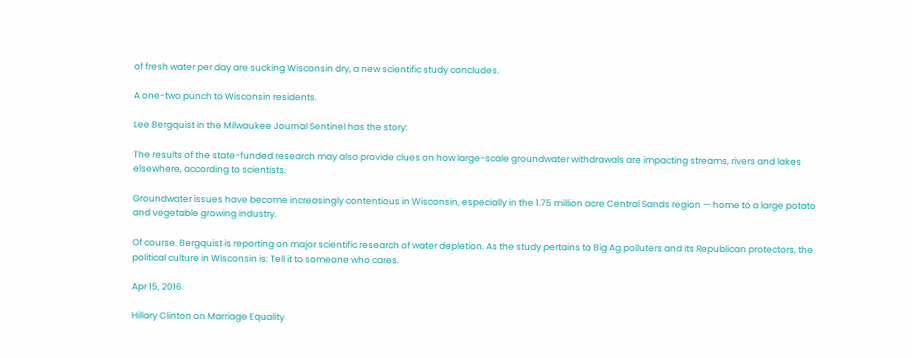of fresh water per day are sucking Wisconsin dry, a new scientific study concludes.

A one-two punch to Wisconsin residents.

Lee Bergquist in the Milwaukee Journal Sentinel has the story:

The results of the state-funded research may also provide clues on how large-scale groundwater withdrawals are impacting streams, rivers and lakes elsewhere, according to scientists.

Groundwater issues have become increasingly contentious in Wisconsin, especially in the 1.75 million acre Central Sands region — home to a large potato and vegetable growing industry.

Of course. Bergquist is reporting on major scientific research of water depletion. As the study pertains to Big Ag polluters and its Republican protectors, the political culture in Wisconsin is: Tell it to someone who cares.

Apr 15, 2016

Hillary Clinton on Marriage Equality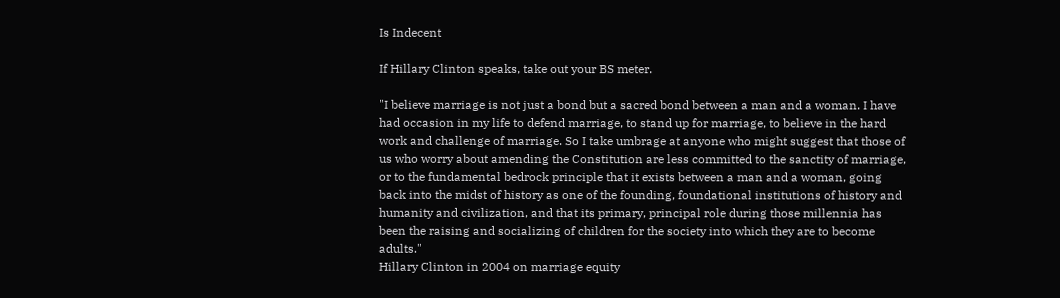Is Indecent

If Hillary Clinton speaks, take out your BS meter.

"I believe marriage is not just a bond but a sacred bond between a man and a woman. I have had occasion in my life to defend marriage, to stand up for marriage, to believe in the hard work and challenge of marriage. So I take umbrage at anyone who might suggest that those of us who worry about amending the Constitution are less committed to the sanctity of marriage, or to the fundamental bedrock principle that it exists between a man and a woman, going back into the midst of history as one of the founding, foundational institutions of history and humanity and civilization, and that its primary, principal role during those millennia has been the raising and socializing of children for the society into which they are to become adults."
Hillary Clinton in 2004 on marriage equity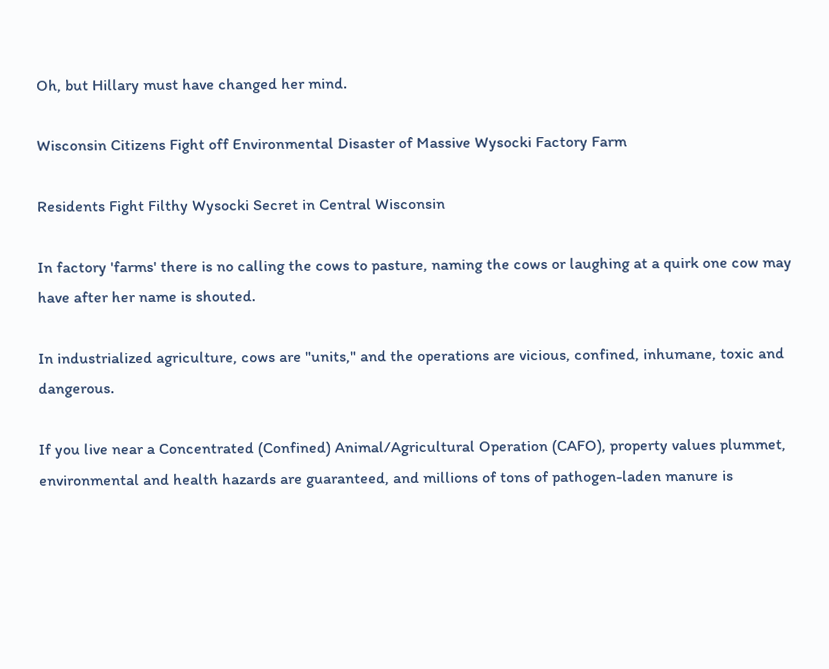Oh, but Hillary must have changed her mind.

Wisconsin Citizens Fight off Environmental Disaster of Massive Wysocki Factory Farm

Residents Fight Filthy Wysocki Secret in Central Wisconsin

In factory 'farms' there is no calling the cows to pasture, naming the cows or laughing at a quirk one cow may have after her name is shouted.

In industrialized agriculture, cows are "units," and the operations are vicious, confined, inhumane, toxic and dangerous.

If you live near a Concentrated (Confined) Animal/Agricultural Operation (CAFO), property values plummet, environmental and health hazards are guaranteed, and millions of tons of pathogen-laden manure is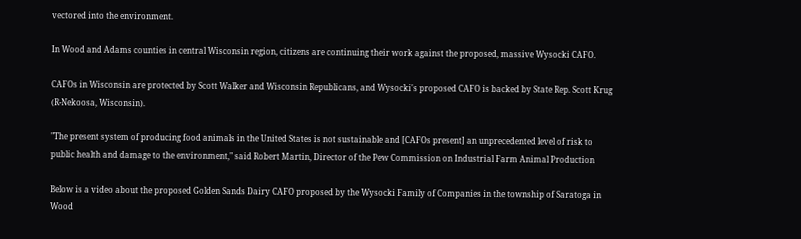vectored into the environment.

In Wood and Adams counties in central Wisconsin region, citizens are continuing their work against the proposed, massive Wysocki CAFO.

CAFOs in Wisconsin are protected by Scott Walker and Wisconsin Republicans, and Wysocki's proposed CAFO is backed by State Rep. Scott Krug (R-Nekoosa, Wisconsin).

"The present system of producing food animals in the United States is not sustainable and [CAFOs present] an unprecedented level of risk to public health and damage to the environment," said Robert Martin, Director of the Pew Commission on Industrial Farm Animal Production

Below is a video about the proposed Golden Sands Dairy CAFO proposed by the Wysocki Family of Companies in the township of Saratoga in Wood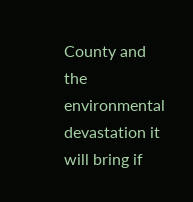County and the environmental devastation it will bring if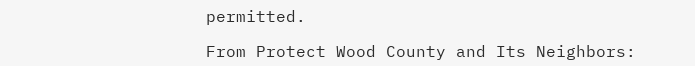permitted.

From Protect Wood County and Its Neighbors: